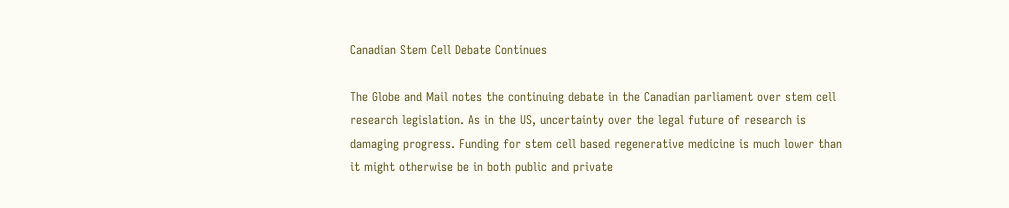Canadian Stem Cell Debate Continues

The Globe and Mail notes the continuing debate in the Canadian parliament over stem cell research legislation. As in the US, uncertainty over the legal future of research is damaging progress. Funding for stem cell based regenerative medicine is much lower than it might otherwise be in both public and private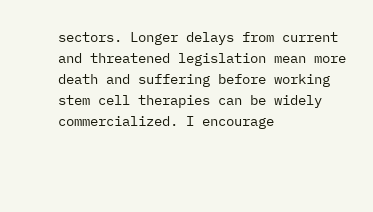sectors. Longer delays from current and threatened legislation mean more death and suffering before working stem cell therapies can be widely commercialized. I encourage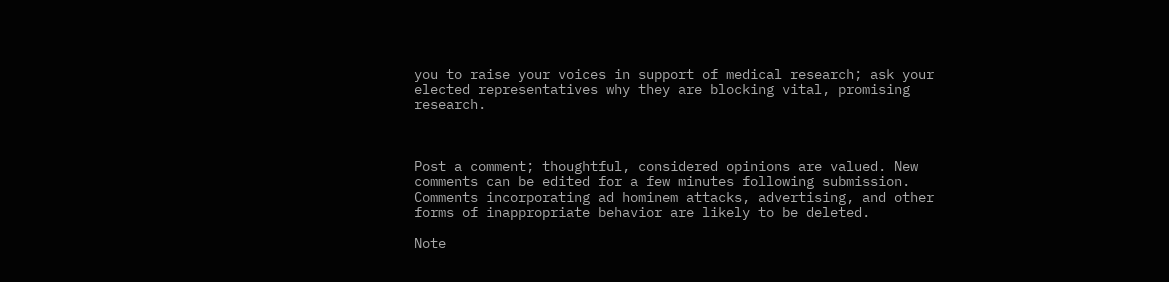you to raise your voices in support of medical research; ask your elected representatives why they are blocking vital, promising research.



Post a comment; thoughtful, considered opinions are valued. New comments can be edited for a few minutes following submission. Comments incorporating ad hominem attacks, advertising, and other forms of inappropriate behavior are likely to be deleted.

Note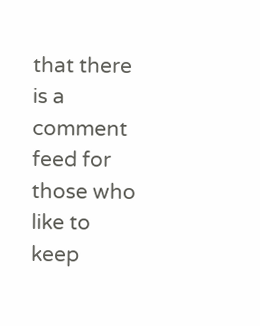that there is a comment feed for those who like to keep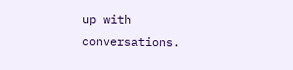up with conversations.